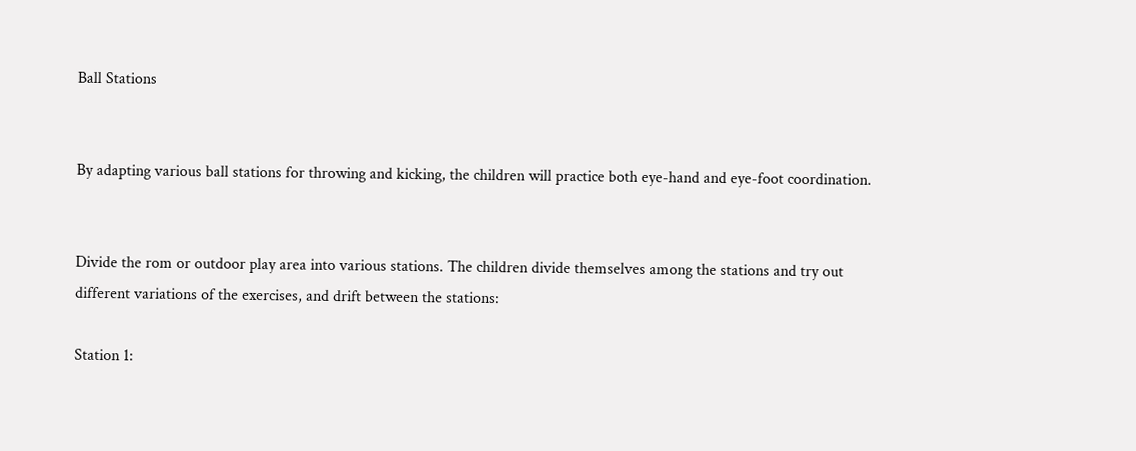Ball Stations


By adapting various ball stations for throwing and kicking, the children will practice both eye-hand and eye-foot coordination.


Divide the rom or outdoor play area into various stations. The children divide themselves among the stations and try out different variations of the exercises, and drift between the stations:

Station 1: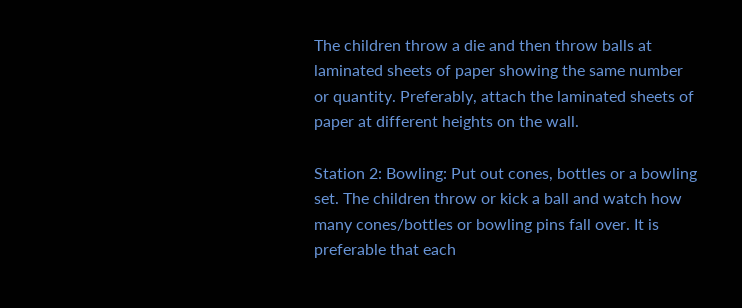The children throw a die and then throw balls at laminated sheets of paper showing the same number or quantity. Preferably, attach the laminated sheets of paper at different heights on the wall.

Station 2: Bowling: Put out cones, bottles or a bowling set. The children throw or kick a ball and watch how many cones/bottles or bowling pins fall over. It is preferable that each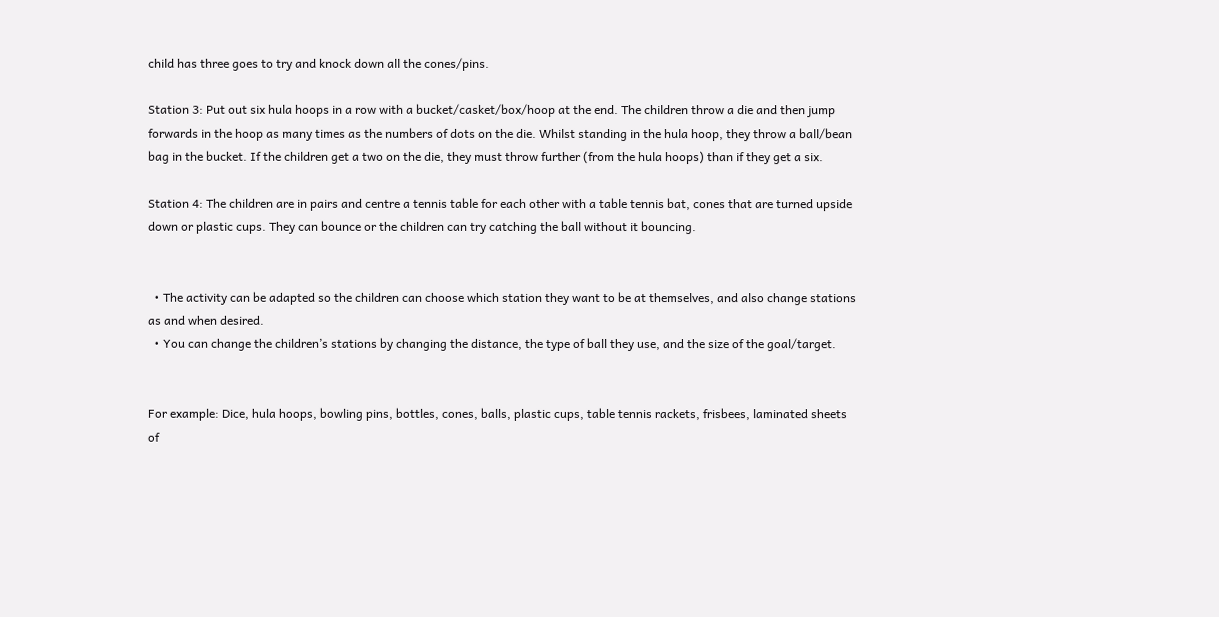child has three goes to try and knock down all the cones/pins.

Station 3: Put out six hula hoops in a row with a bucket/casket/box/hoop at the end. The children throw a die and then jump forwards in the hoop as many times as the numbers of dots on the die. Whilst standing in the hula hoop, they throw a ball/bean bag in the bucket. If the children get a two on the die, they must throw further (from the hula hoops) than if they get a six.

Station 4: The children are in pairs and centre a tennis table for each other with a table tennis bat, cones that are turned upside down or plastic cups. They can bounce or the children can try catching the ball without it bouncing.


  • The activity can be adapted so the children can choose which station they want to be at themselves, and also change stations as and when desired.
  • You can change the children’s stations by changing the distance, the type of ball they use, and the size of the goal/target.


For example: Dice, hula hoops, bowling pins, bottles, cones, balls, plastic cups, table tennis rackets, frisbees, laminated sheets of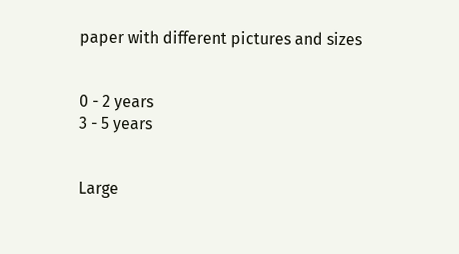paper with different pictures and sizes


0 - 2 years
3 - 5 years


Large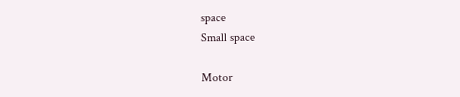space
Small space

Motor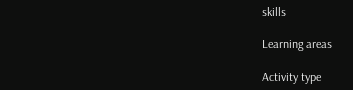skills

Learning areas

Activity type